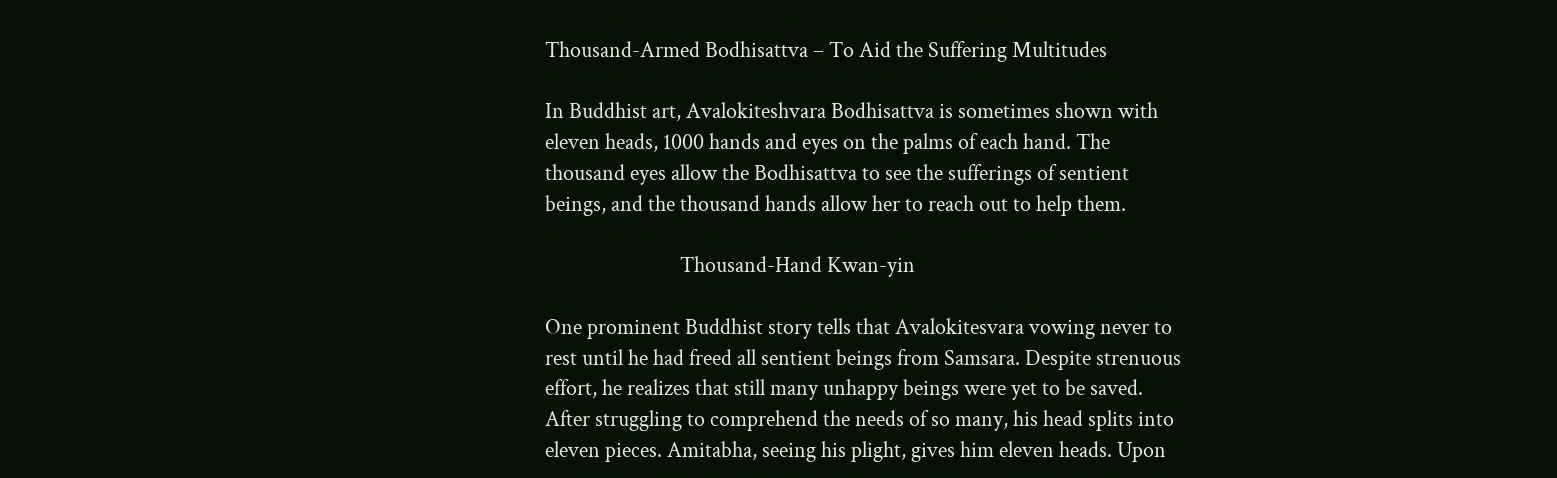Thousand-Armed Bodhisattva – To Aid the Suffering Multitudes

In Buddhist art, Avalokiteshvara Bodhisattva is sometimes shown with eleven heads, 1000 hands and eyes on the palms of each hand. The thousand eyes allow the Bodhisattva to see the sufferings of sentient beings, and the thousand hands allow her to reach out to help them.

                           Thousand-Hand Kwan-yin

One prominent Buddhist story tells that Avalokitesvara vowing never to rest until he had freed all sentient beings from Samsara. Despite strenuous effort, he realizes that still many unhappy beings were yet to be saved. After struggling to comprehend the needs of so many, his head splits into eleven pieces. Amitabha, seeing his plight, gives him eleven heads. Upon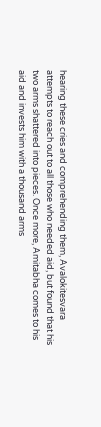hearing these cries and comprehending them, Avalokitesvara attempts to reach out to all those who needed aid, but found that his two arms shattered into pieces. Once more, Amitabha comes to his aid and invests him with a thousand arms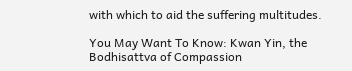with which to aid the suffering multitudes.

You May Want To Know: Kwan Yin, the Bodhisattva of Compassion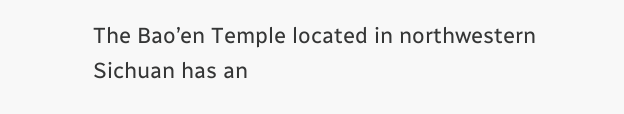The Bao’en Temple located in northwestern Sichuan has an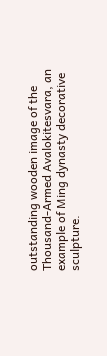outstanding wooden image of the Thousand-Armed Avalokitesvara, an example of Ming dynasty decorative sculpture.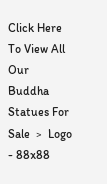Click Here To View All Our Buddha Statues For Sale ﹥ Logo - 88x88